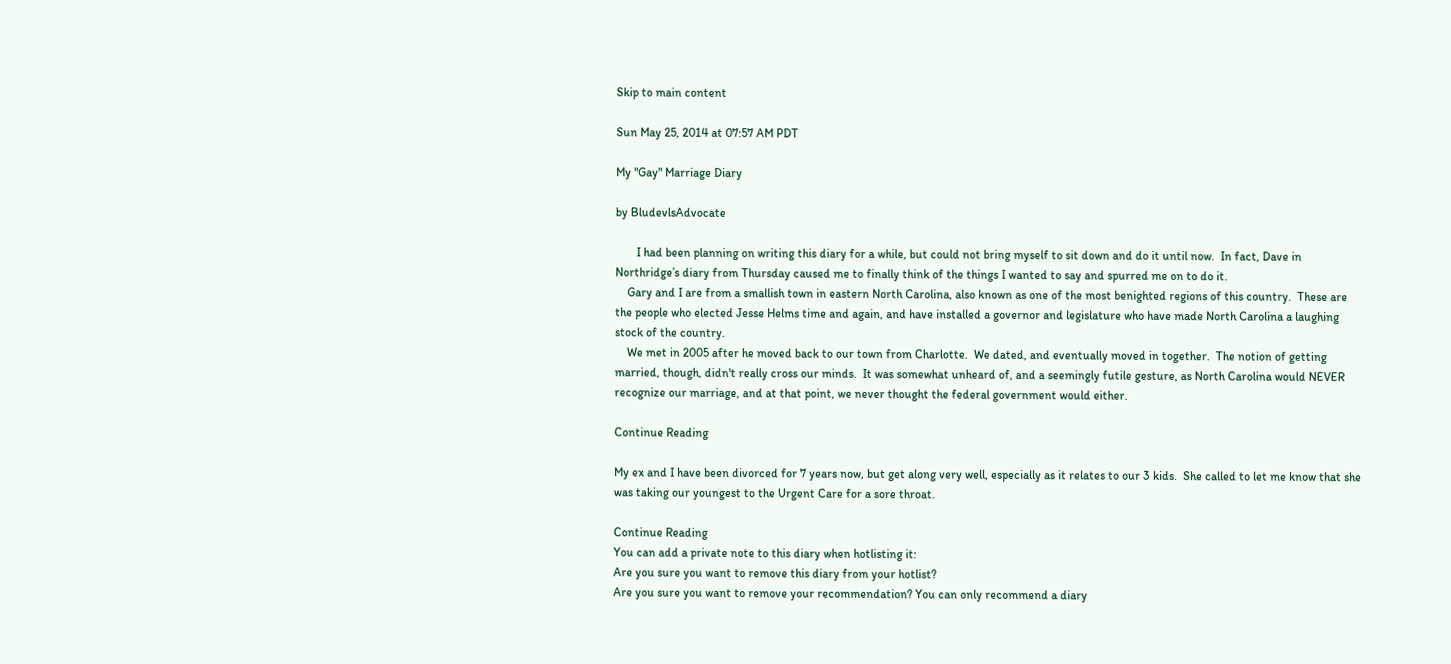Skip to main content

Sun May 25, 2014 at 07:57 AM PDT

My "Gay" Marriage Diary

by BludevlsAdvocate

       I had been planning on writing this diary for a while, but could not bring myself to sit down and do it until now.  In fact, Dave in Northridge’s diary from Thursday caused me to finally think of the things I wanted to say and spurred me on to do it.
    Gary and I are from a smallish town in eastern North Carolina, also known as one of the most benighted regions of this country.  These are the people who elected Jesse Helms time and again, and have installed a governor and legislature who have made North Carolina a laughing stock of the country.
    We met in 2005 after he moved back to our town from Charlotte.  We dated, and eventually moved in together.  The notion of getting married, though, didn't really cross our minds.  It was somewhat unheard of, and a seemingly futile gesture, as North Carolina would NEVER recognize our marriage, and at that point, we never thought the federal government would either.

Continue Reading

My ex and I have been divorced for 7 years now, but get along very well, especially as it relates to our 3 kids.  She called to let me know that she was taking our youngest to the Urgent Care for a sore throat.

Continue Reading
You can add a private note to this diary when hotlisting it:
Are you sure you want to remove this diary from your hotlist?
Are you sure you want to remove your recommendation? You can only recommend a diary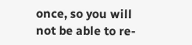once, so you will not be able to re-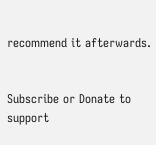recommend it afterwards.


Subscribe or Donate to support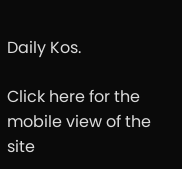Daily Kos.

Click here for the mobile view of the site